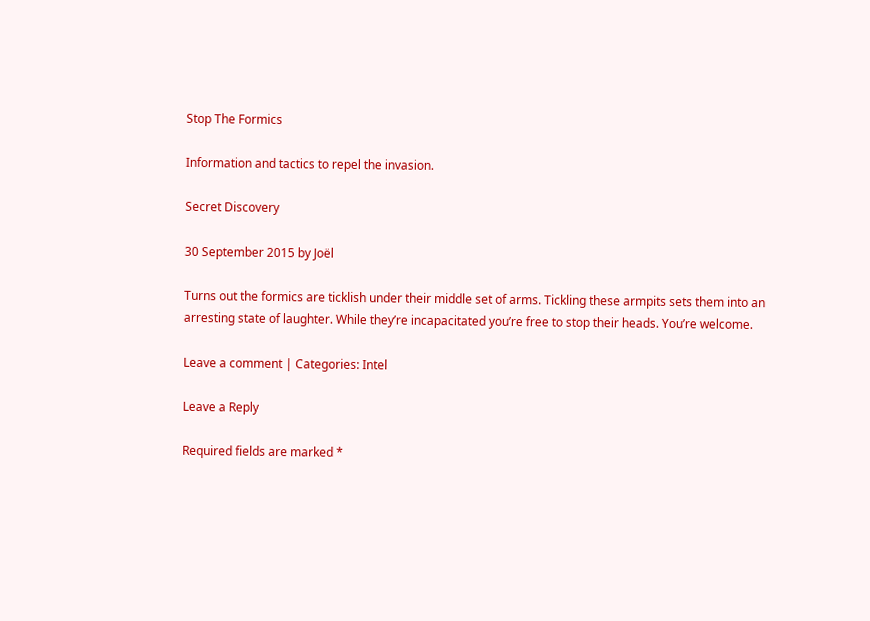Stop The Formics

Information and tactics to repel the invasion.

Secret Discovery

30 September 2015 by Joël

Turns out the formics are ticklish under their middle set of arms. Tickling these armpits sets them into an arresting state of laughter. While they’re incapacitated you’re free to stop their heads. You’re welcome.

Leave a comment | Categories: Intel

Leave a Reply

Required fields are marked *